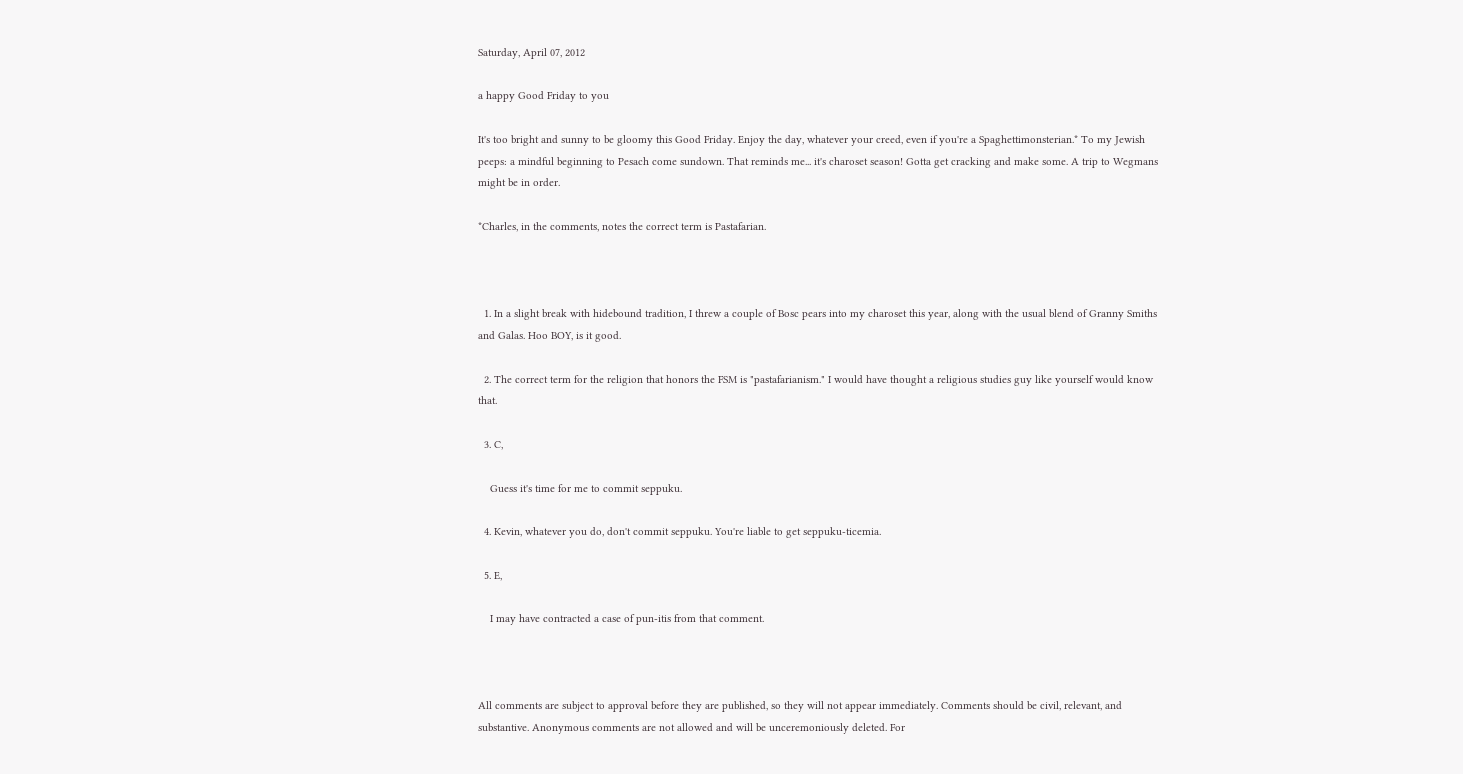Saturday, April 07, 2012

a happy Good Friday to you

It's too bright and sunny to be gloomy this Good Friday. Enjoy the day, whatever your creed, even if you're a Spaghettimonsterian.* To my Jewish peeps: a mindful beginning to Pesach come sundown. That reminds me... it's charoset season! Gotta get cracking and make some. A trip to Wegmans might be in order.

*Charles, in the comments, notes the correct term is Pastafarian.



  1. In a slight break with hidebound tradition, I threw a couple of Bosc pears into my charoset this year, along with the usual blend of Granny Smiths and Galas. Hoo BOY, is it good.

  2. The correct term for the religion that honors the FSM is "pastafarianism." I would have thought a religious studies guy like yourself would know that.

  3. C,

    Guess it's time for me to commit seppuku.

  4. Kevin, whatever you do, don't commit seppuku. You're liable to get seppuku-ticemia.

  5. E,

    I may have contracted a case of pun-itis from that comment.



All comments are subject to approval before they are published, so they will not appear immediately. Comments should be civil, relevant, and substantive. Anonymous comments are not allowed and will be unceremoniously deleted. For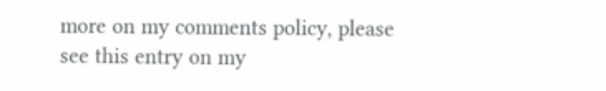more on my comments policy, please see this entry on my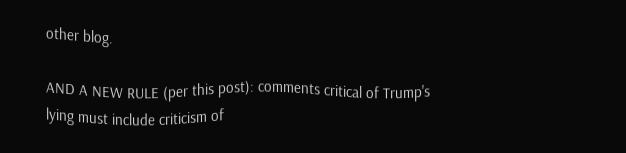other blog.

AND A NEW RULE (per this post): comments critical of Trump's lying must include criticism of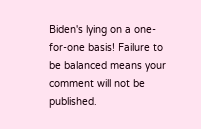Biden's lying on a one-for-one basis! Failure to be balanced means your comment will not be published.